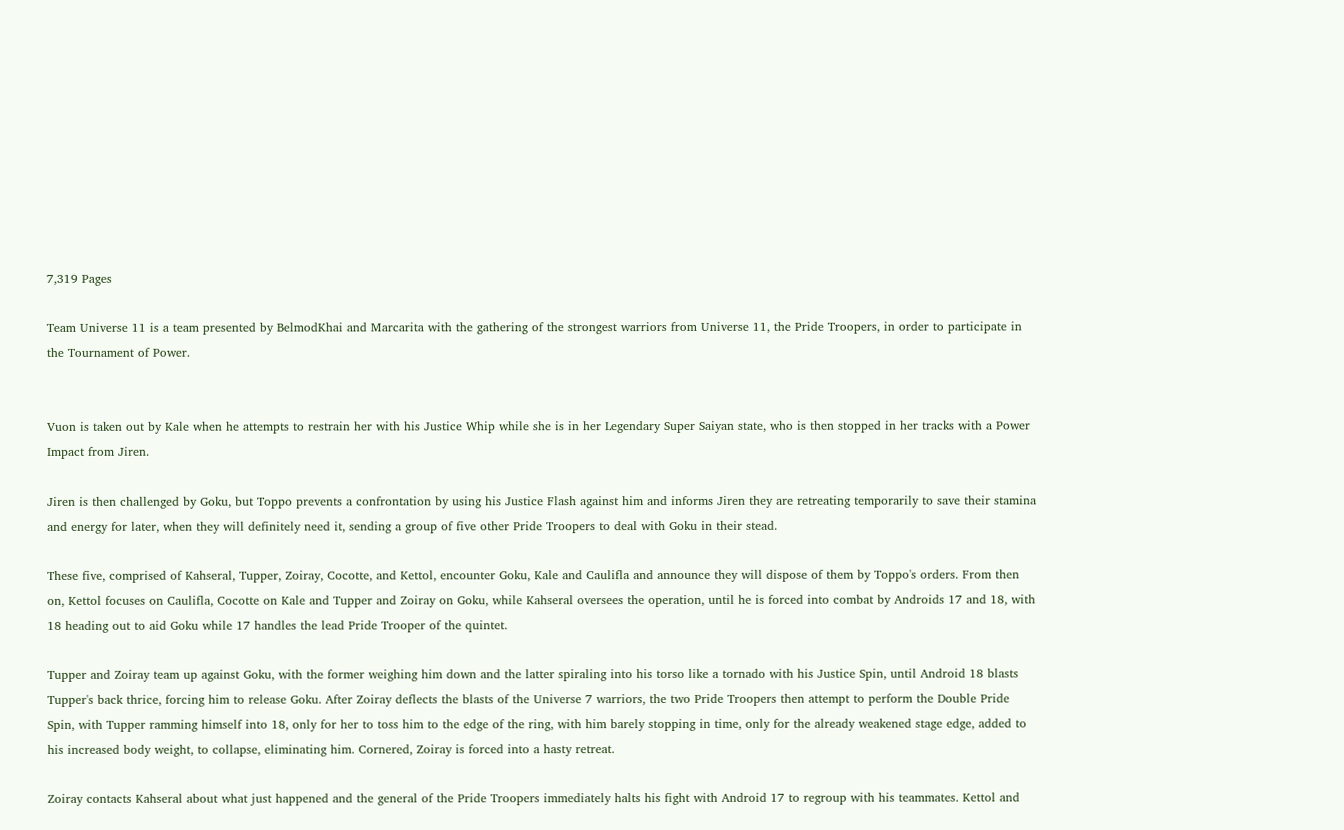7,319 Pages

Team Universe 11 is a team presented by BelmodKhai and Marcarita with the gathering of the strongest warriors from Universe 11, the Pride Troopers, in order to participate in the Tournament of Power.


Vuon is taken out by Kale when he attempts to restrain her with his Justice Whip while she is in her Legendary Super Saiyan state, who is then stopped in her tracks with a Power Impact from Jiren.

Jiren is then challenged by Goku, but Toppo prevents a confrontation by using his Justice Flash against him and informs Jiren they are retreating temporarily to save their stamina and energy for later, when they will definitely need it, sending a group of five other Pride Troopers to deal with Goku in their stead.

These five, comprised of Kahseral, Tupper, Zoiray, Cocotte, and Kettol, encounter Goku, Kale and Caulifla and announce they will dispose of them by Toppo's orders. From then on, Kettol focuses on Caulifla, Cocotte on Kale and Tupper and Zoiray on Goku, while Kahseral oversees the operation, until he is forced into combat by Androids 17 and 18, with 18 heading out to aid Goku while 17 handles the lead Pride Trooper of the quintet.

Tupper and Zoiray team up against Goku, with the former weighing him down and the latter spiraling into his torso like a tornado with his Justice Spin, until Android 18 blasts Tupper's back thrice, forcing him to release Goku. After Zoiray deflects the blasts of the Universe 7 warriors, the two Pride Troopers then attempt to perform the Double Pride Spin, with Tupper ramming himself into 18, only for her to toss him to the edge of the ring, with him barely stopping in time, only for the already weakened stage edge, added to his increased body weight, to collapse, eliminating him. Cornered, Zoiray is forced into a hasty retreat.

Zoiray contacts Kahseral about what just happened and the general of the Pride Troopers immediately halts his fight with Android 17 to regroup with his teammates. Kettol and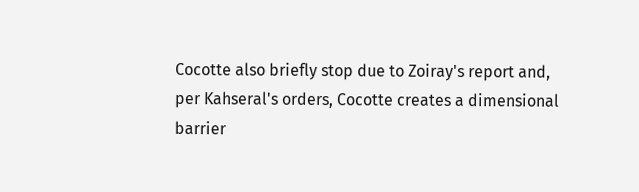Cocotte also briefly stop due to Zoiray's report and, per Kahseral's orders, Cocotte creates a dimensional barrier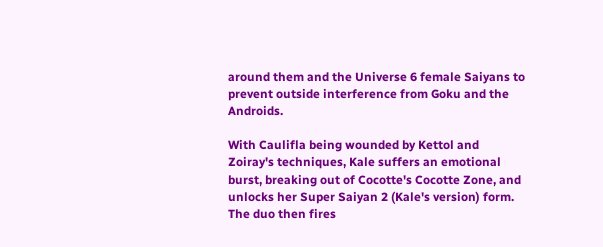around them and the Universe 6 female Saiyans to prevent outside interference from Goku and the Androids.

With Caulifla being wounded by Kettol and Zoiray's techniques, Kale suffers an emotional burst, breaking out of Cocotte's Cocotte Zone, and unlocks her Super Saiyan 2 (Kale's version) form. The duo then fires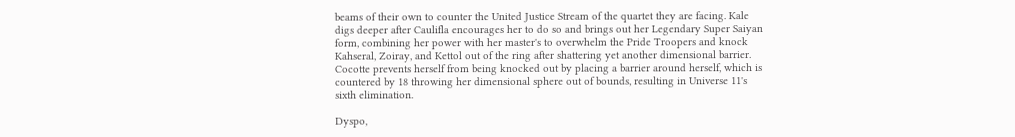beams of their own to counter the United Justice Stream of the quartet they are facing. Kale digs deeper after Caulifla encourages her to do so and brings out her Legendary Super Saiyan form, combining her power with her master's to overwhelm the Pride Troopers and knock Kahseral, Zoiray, and Kettol out of the ring after shattering yet another dimensional barrier. Cocotte prevents herself from being knocked out by placing a barrier around herself, which is countered by 18 throwing her dimensional sphere out of bounds, resulting in Universe 11's sixth elimination.

Dyspo,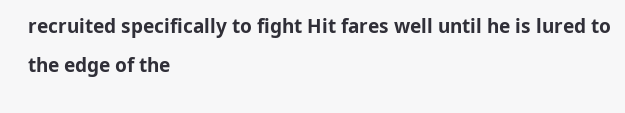recruited specifically to fight Hit fares well until he is lured to the edge of the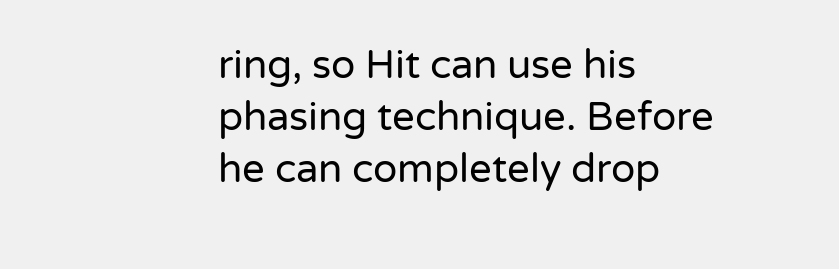ring, so Hit can use his phasing technique. Before he can completely drop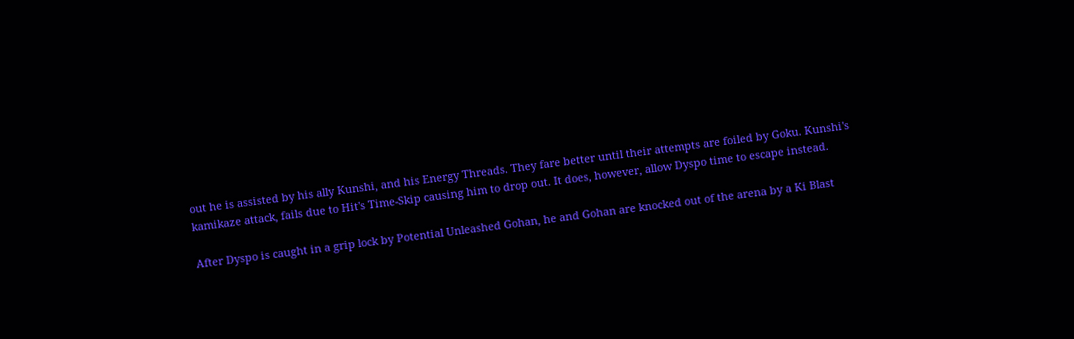out he is assisted by his ally Kunshi, and his Energy Threads. They fare better until their attempts are foiled by Goku. Kunshi's kamikaze attack, fails due to Hit's Time-Skip causing him to drop out. It does, however, allow Dyspo time to escape instead.

After Dyspo is caught in a grip lock by Potential Unleashed Gohan, he and Gohan are knocked out of the arena by a Ki Blast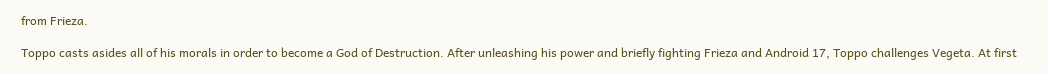from Frieza.

Toppo casts asides all of his morals in order to become a God of Destruction. After unleashing his power and briefly fighting Frieza and Android 17, Toppo challenges Vegeta. At first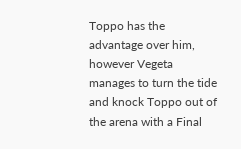Toppo has the advantage over him, however Vegeta manages to turn the tide and knock Toppo out of the arena with a Final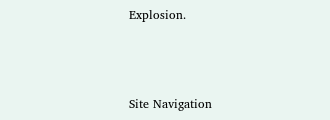Explosion.



Site Navigation